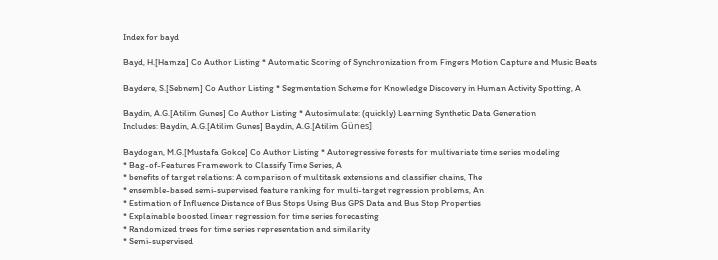Index for bayd

Bayd, H.[Hamza] Co Author Listing * Automatic Scoring of Synchronization from Fingers Motion Capture and Music Beats

Baydere, S.[Sebnem] Co Author Listing * Segmentation Scheme for Knowledge Discovery in Human Activity Spotting, A

Baydin, A.G.[Atilim Gunes] Co Author Listing * Autosimulate: (quickly) Learning Synthetic Data Generation
Includes: Baydin, A.G.[Atilim Gunes] Baydin, A.G.[Atilim Günes]

Baydogan, M.G.[Mustafa Gokce] Co Author Listing * Autoregressive forests for multivariate time series modeling
* Bag-of-Features Framework to Classify Time Series, A
* benefits of target relations: A comparison of multitask extensions and classifier chains, The
* ensemble-based semi-supervised feature ranking for multi-target regression problems, An
* Estimation of Influence Distance of Bus Stops Using Bus GPS Data and Bus Stop Properties
* Explainable boosted linear regression for time series forecasting
* Randomized trees for time series representation and similarity
* Semi-supervised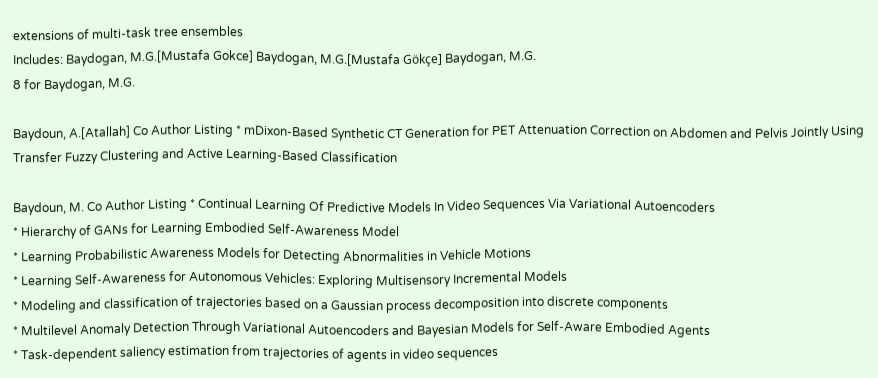extensions of multi-task tree ensembles
Includes: Baydogan, M.G.[Mustafa Gokce] Baydogan, M.G.[Mustafa Gökçe] Baydogan, M.G.
8 for Baydogan, M.G.

Baydoun, A.[Atallah] Co Author Listing * mDixon-Based Synthetic CT Generation for PET Attenuation Correction on Abdomen and Pelvis Jointly Using Transfer Fuzzy Clustering and Active Learning-Based Classification

Baydoun, M. Co Author Listing * Continual Learning Of Predictive Models In Video Sequences Via Variational Autoencoders
* Hierarchy of GANs for Learning Embodied Self-Awareness Model
* Learning Probabilistic Awareness Models for Detecting Abnormalities in Vehicle Motions
* Learning Self-Awareness for Autonomous Vehicles: Exploring Multisensory Incremental Models
* Modeling and classification of trajectories based on a Gaussian process decomposition into discrete components
* Multilevel Anomaly Detection Through Variational Autoencoders and Bayesian Models for Self-Aware Embodied Agents
* Task-dependent saliency estimation from trajectories of agents in video sequences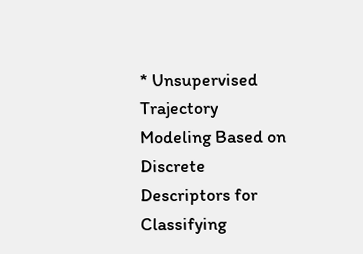* Unsupervised Trajectory Modeling Based on Discrete Descriptors for Classifying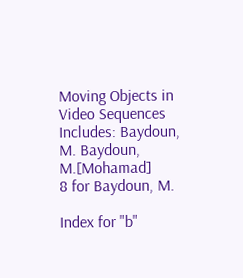Moving Objects in Video Sequences
Includes: Baydoun, M. Baydoun, M.[Mohamad]
8 for Baydoun, M.

Index for "b"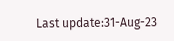Last update:31-Aug-23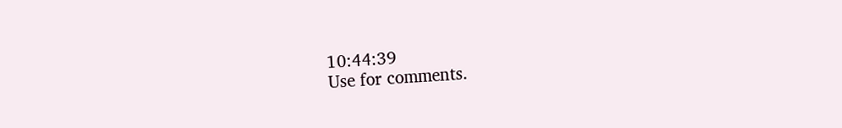10:44:39
Use for comments.